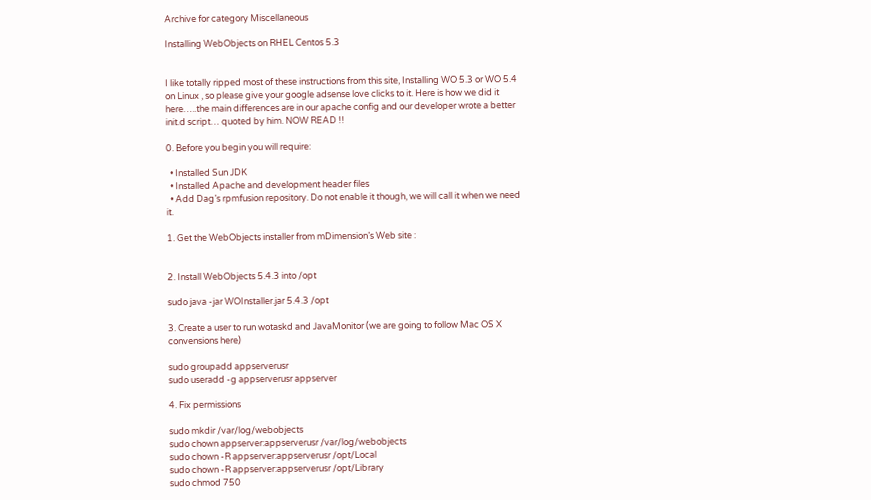Archive for category Miscellaneous

Installing WebObjects on RHEL Centos 5.3


I like totally ripped most of these instructions from this site, Installing WO 5.3 or WO 5.4 on Linux , so please give your google adsense love clicks to it. Here is how we did it here…..the main differences are in our apache config and our developer wrote a better init.d script… quoted by him. NOW READ !!

0. Before you begin you will require:

  • Installed Sun JDK
  • Installed Apache and development header files
  • Add Dag’s rpmfusion repository. Do not enable it though, we will call it when we need it.

1. Get the WebObjects installer from mDimension’s Web site :


2. Install WebObjects 5.4.3 into /opt

sudo java -jar WOInstaller.jar 5.4.3 /opt

3. Create a user to run wotaskd and JavaMonitor (we are going to follow Mac OS X convensions here)

sudo groupadd appserverusr
sudo useradd -g appserverusr appserver

4. Fix permissions

sudo mkdir /var/log/webobjects
sudo chown appserver:appserverusr /var/log/webobjects
sudo chown -R appserver:appserverusr /opt/Local
sudo chown -R appserver:appserverusr /opt/Library
sudo chmod 750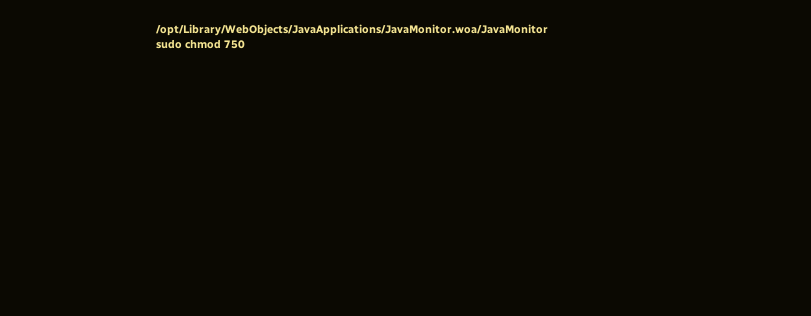/opt/Library/WebObjects/JavaApplications/JavaMonitor.woa/JavaMonitor
sudo chmod 750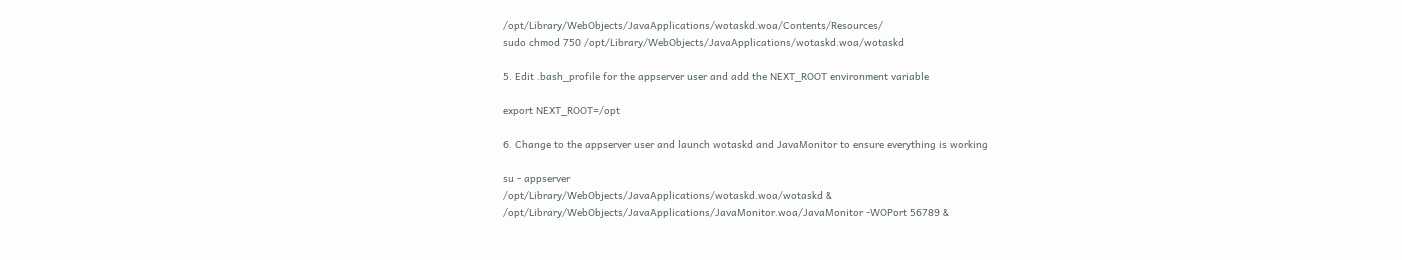/opt/Library/WebObjects/JavaApplications/wotaskd.woa/Contents/Resources/
sudo chmod 750 /opt/Library/WebObjects/JavaApplications/wotaskd.woa/wotaskd

5. Edit .bash_profile for the appserver user and add the NEXT_ROOT environment variable

export NEXT_ROOT=/opt

6. Change to the appserver user and launch wotaskd and JavaMonitor to ensure everything is working

su - appserver
/opt/Library/WebObjects/JavaApplications/wotaskd.woa/wotaskd &
/opt/Library/WebObjects/JavaApplications/JavaMonitor.woa/JavaMonitor -WOPort 56789 &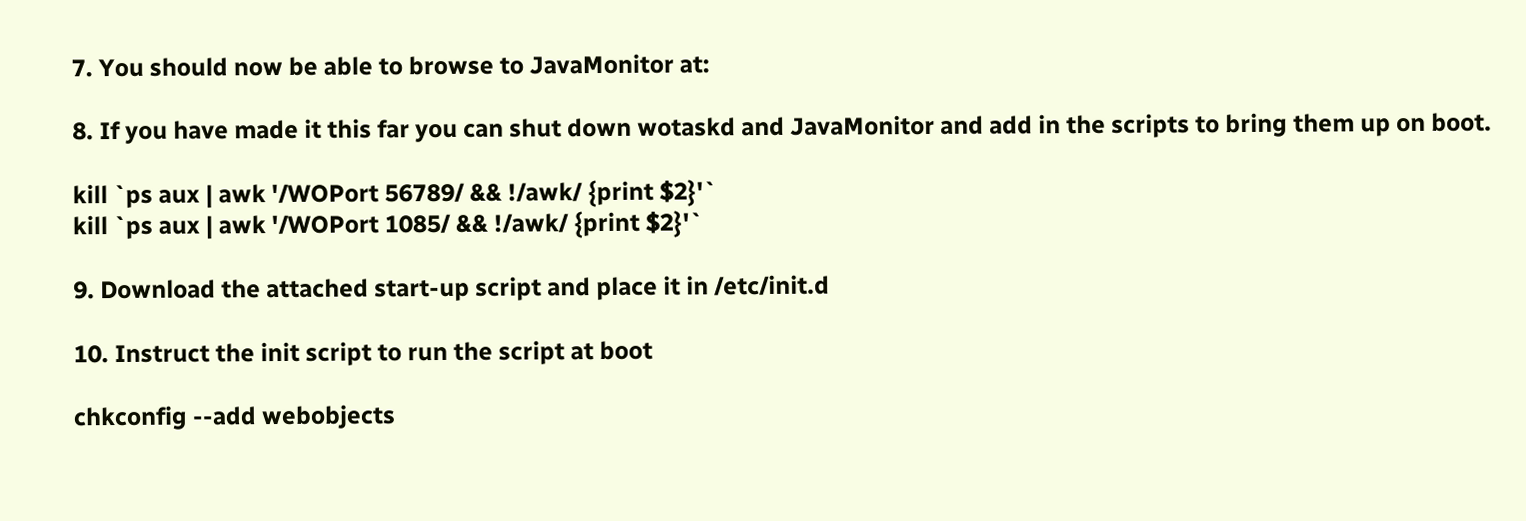7. You should now be able to browse to JavaMonitor at:

8. If you have made it this far you can shut down wotaskd and JavaMonitor and add in the scripts to bring them up on boot.

kill `ps aux | awk '/WOPort 56789/ && !/awk/ {print $2}'`
kill `ps aux | awk '/WOPort 1085/ && !/awk/ {print $2}'`

9. Download the attached start-up script and place it in /etc/init.d

10. Instruct the init script to run the script at boot

chkconfig --add webobjects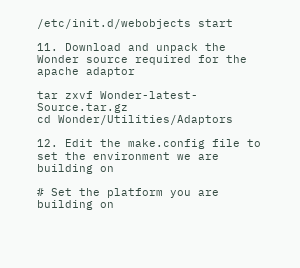/etc/init.d/webobjects start

11. Download and unpack the Wonder source required for the apache adaptor

tar zxvf Wonder-latest-Source.tar.gz
cd Wonder/Utilities/Adaptors

12. Edit the make.config file to set the environment we are building on

# Set the platform you are building on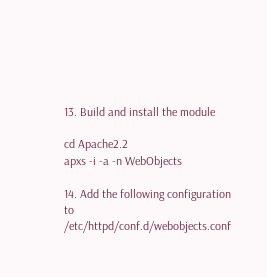13. Build and install the module

cd Apache2.2
apxs -i -a -n WebObjects

14. Add the following configuration to /etc/httpd/conf.d/webobjects.conf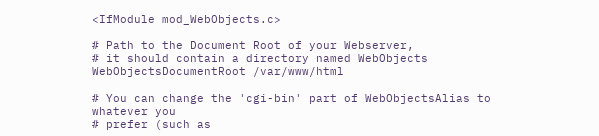<IfModule mod_WebObjects.c>

# Path to the Document Root of your Webserver,
# it should contain a directory named WebObjects
WebObjectsDocumentRoot /var/www/html

# You can change the 'cgi-bin' part of WebObjectsAlias to whatever you
# prefer (such as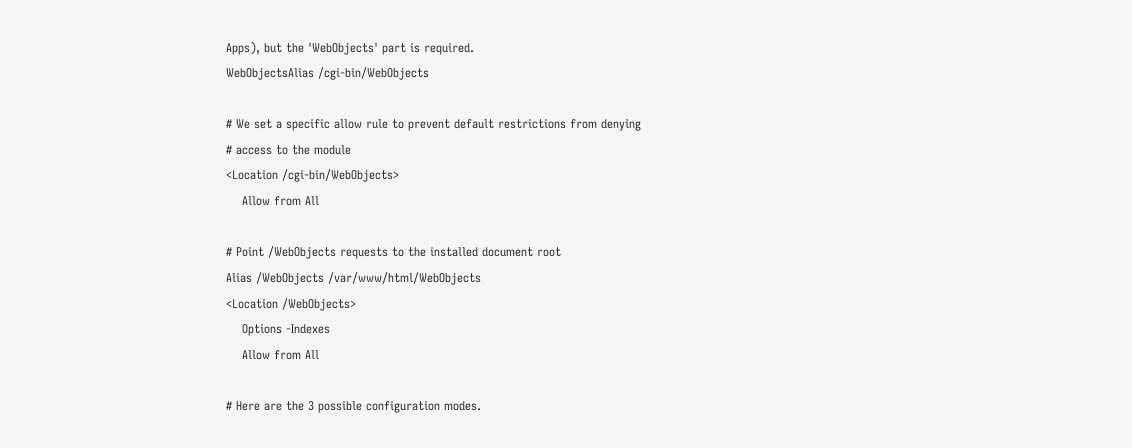Apps), but the 'WebObjects' part is required.
WebObjectsAlias /cgi-bin/WebObjects

# We set a specific allow rule to prevent default restrictions from denying
# access to the module
<Location /cgi-bin/WebObjects>
    Allow from All

# Point /WebObjects requests to the installed document root
Alias /WebObjects /var/www/html/WebObjects
<Location /WebObjects>
    Options -Indexes
    Allow from All

# Here are the 3 possible configuration modes.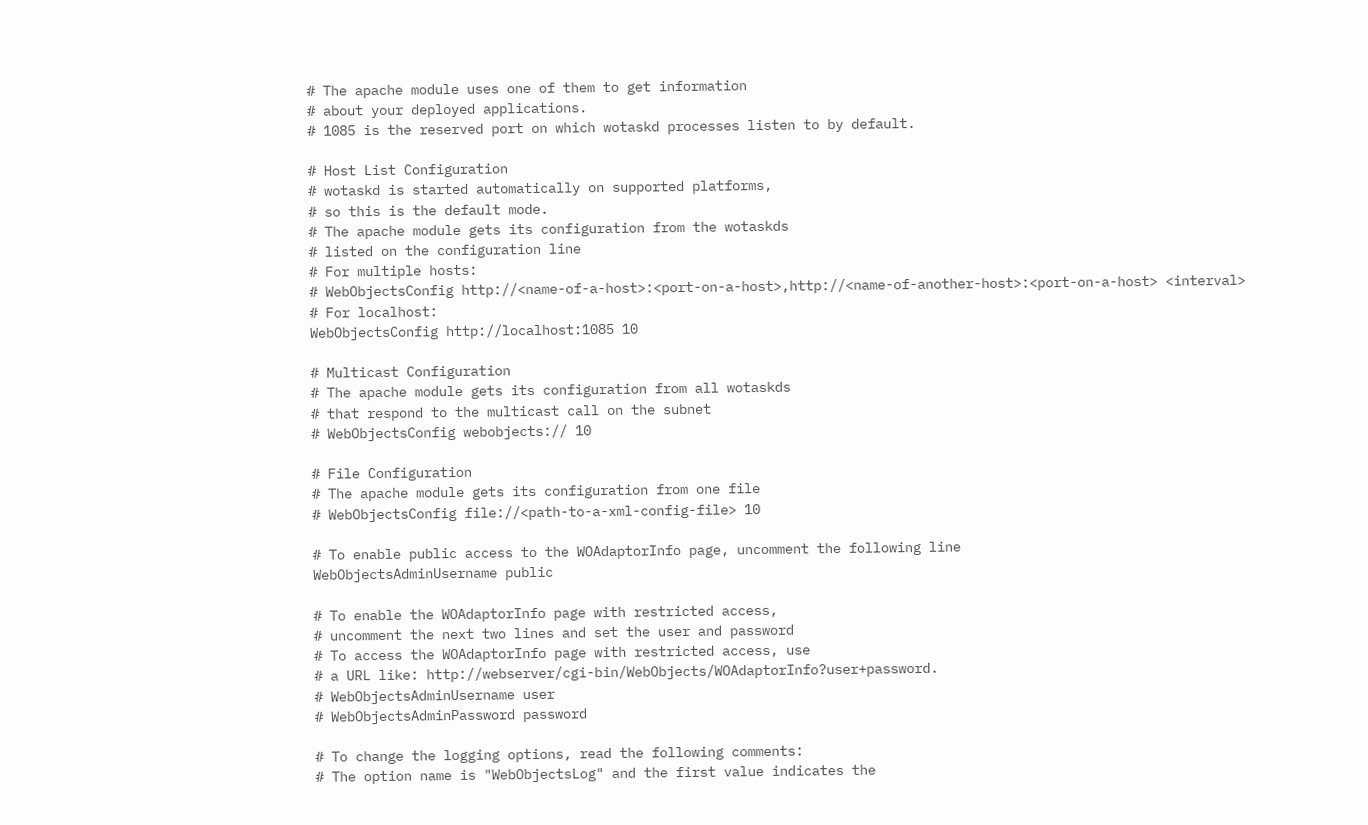# The apache module uses one of them to get information
# about your deployed applications.
# 1085 is the reserved port on which wotaskd processes listen to by default.

# Host List Configuration
# wotaskd is started automatically on supported platforms,
# so this is the default mode.
# The apache module gets its configuration from the wotaskds
# listed on the configuration line
# For multiple hosts:
# WebObjectsConfig http://<name-of-a-host>:<port-on-a-host>,http://<name-of-another-host>:<port-on-a-host> <interval>
# For localhost:
WebObjectsConfig http://localhost:1085 10

# Multicast Configuration
# The apache module gets its configuration from all wotaskds
# that respond to the multicast call on the subnet
# WebObjectsConfig webobjects:// 10

# File Configuration
# The apache module gets its configuration from one file
# WebObjectsConfig file://<path-to-a-xml-config-file> 10

# To enable public access to the WOAdaptorInfo page, uncomment the following line
WebObjectsAdminUsername public

# To enable the WOAdaptorInfo page with restricted access,
# uncomment the next two lines and set the user and password
# To access the WOAdaptorInfo page with restricted access, use
# a URL like: http://webserver/cgi-bin/WebObjects/WOAdaptorInfo?user+password.
# WebObjectsAdminUsername user
# WebObjectsAdminPassword password

# To change the logging options, read the following comments:
# The option name is "WebObjectsLog" and the first value indicates the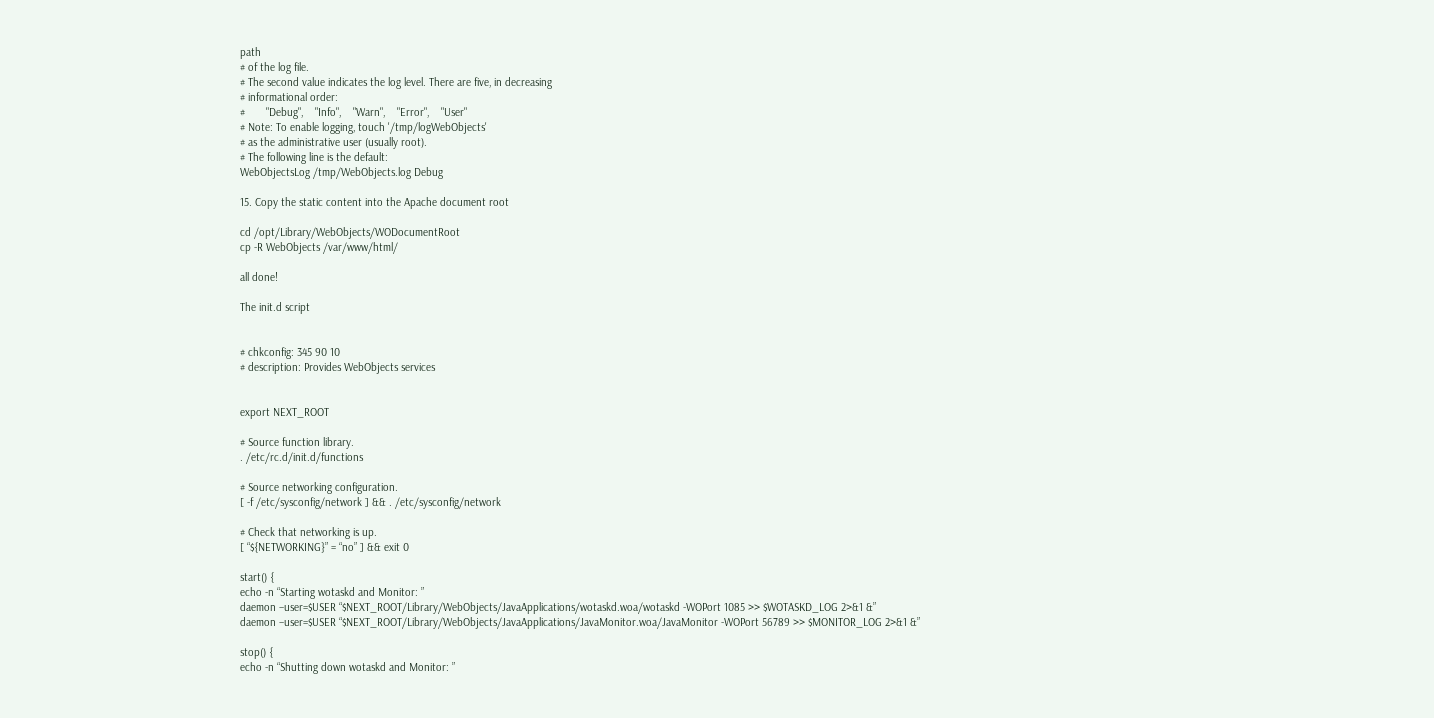path
# of the log file.
# The second value indicates the log level. There are five, in decreasing
# informational order:
#       "Debug",    "Info",    "Warn",    "Error",    "User"
# Note: To enable logging, touch '/tmp/logWebObjects'
# as the administrative user (usually root).
# The following line is the default:
WebObjectsLog /tmp/WebObjects.log Debug

15. Copy the static content into the Apache document root

cd /opt/Library/WebObjects/WODocumentRoot
cp -R WebObjects /var/www/html/

all done!

The init.d script


# chkconfig: 345 90 10
# description: Provides WebObjects services


export NEXT_ROOT

# Source function library.
. /etc/rc.d/init.d/functions

# Source networking configuration.
[ -f /etc/sysconfig/network ] && . /etc/sysconfig/network

# Check that networking is up.
[ “${NETWORKING}” = “no” ] && exit 0

start() {
echo -n “Starting wotaskd and Monitor: ”
daemon –user=$USER “$NEXT_ROOT/Library/WebObjects/JavaApplications/wotaskd.woa/wotaskd -WOPort 1085 >> $WOTASKD_LOG 2>&1 &”
daemon –user=$USER “$NEXT_ROOT/Library/WebObjects/JavaApplications/JavaMonitor.woa/JavaMonitor -WOPort 56789 >> $MONITOR_LOG 2>&1 &”

stop() {
echo -n “Shutting down wotaskd and Monitor: ”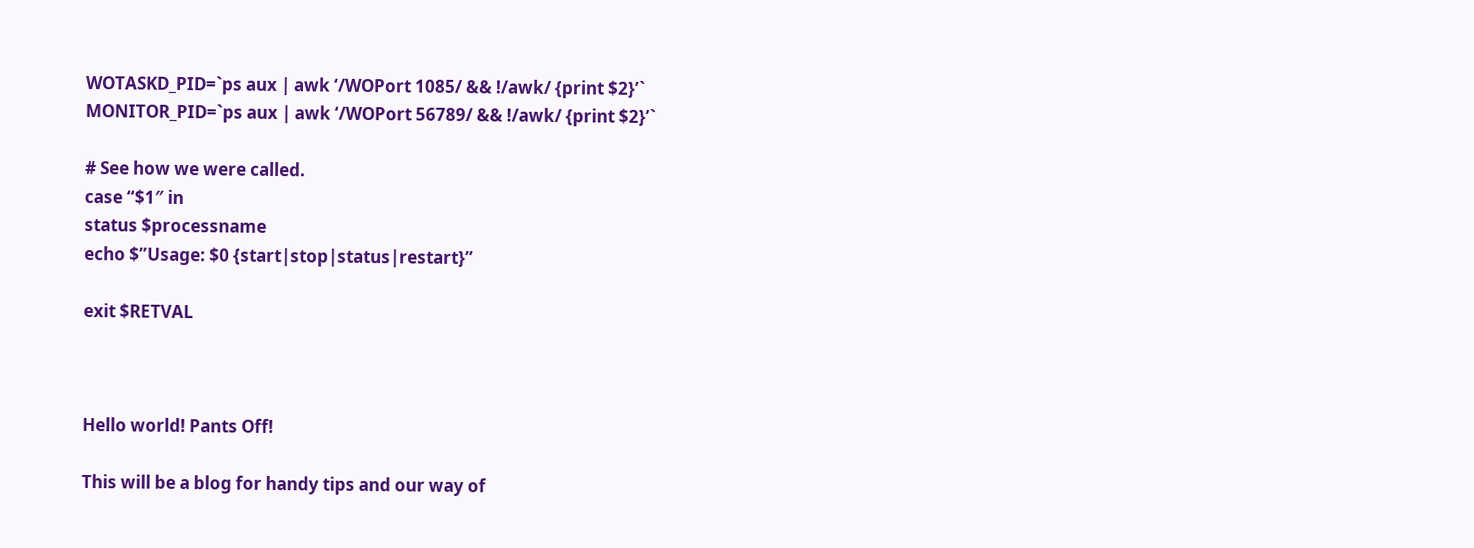WOTASKD_PID=`ps aux | awk ‘/WOPort 1085/ && !/awk/ {print $2}’`
MONITOR_PID=`ps aux | awk ‘/WOPort 56789/ && !/awk/ {print $2}’`

# See how we were called.
case “$1″ in
status $processname
echo $”Usage: $0 {start|stop|status|restart}”

exit $RETVAL



Hello world! Pants Off!

This will be a blog for handy tips and our way of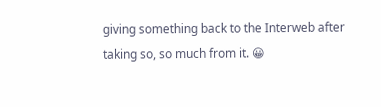giving something back to the Interweb after taking so, so much from it. 😀